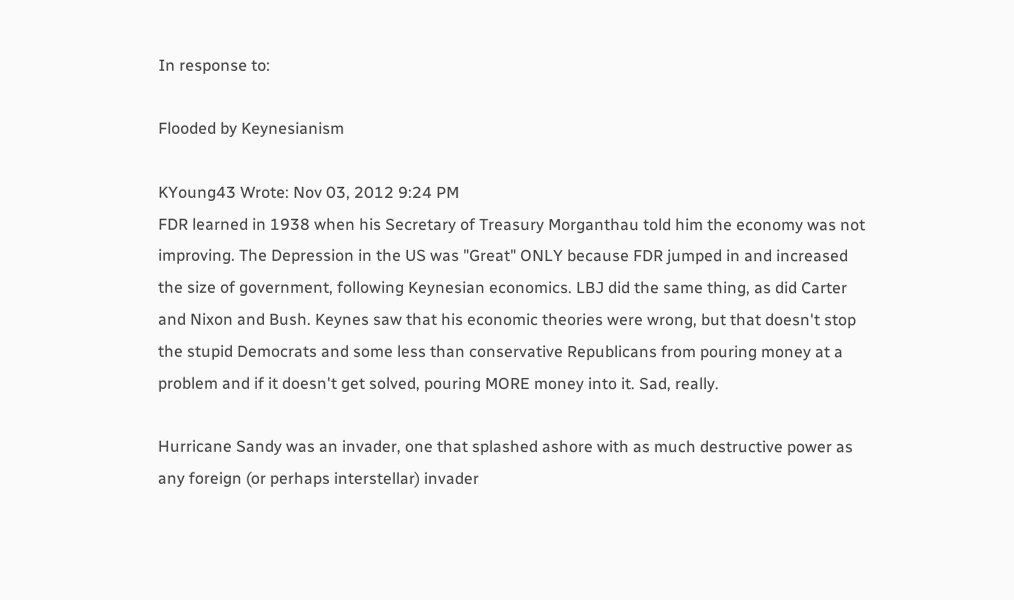In response to:

Flooded by Keynesianism

KYoung43 Wrote: Nov 03, 2012 9:24 PM
FDR learned in 1938 when his Secretary of Treasury Morganthau told him the economy was not improving. The Depression in the US was "Great" ONLY because FDR jumped in and increased the size of government, following Keynesian economics. LBJ did the same thing, as did Carter and Nixon and Bush. Keynes saw that his economic theories were wrong, but that doesn't stop the stupid Democrats and some less than conservative Republicans from pouring money at a problem and if it doesn't get solved, pouring MORE money into it. Sad, really.

Hurricane Sandy was an invader, one that splashed ashore with as much destructive power as any foreign (or perhaps interstellar) invader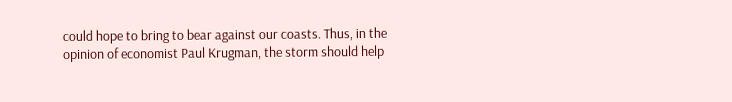could hope to bring to bear against our coasts. Thus, in the opinion of economist Paul Krugman, the storm should help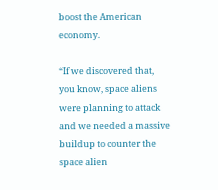boost the American economy.

“If we discovered that, you know, space aliens were planning to attack and we needed a massive buildup to counter the space alien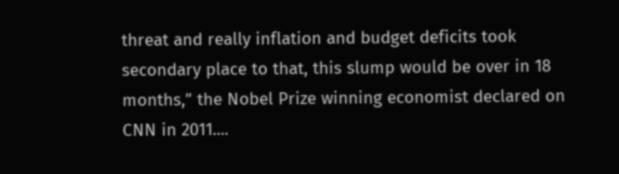threat and really inflation and budget deficits took secondary place to that, this slump would be over in 18 months,” the Nobel Prize winning economist declared on CNN in 2011....